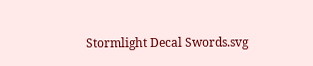Stormlight Decal Swords.svg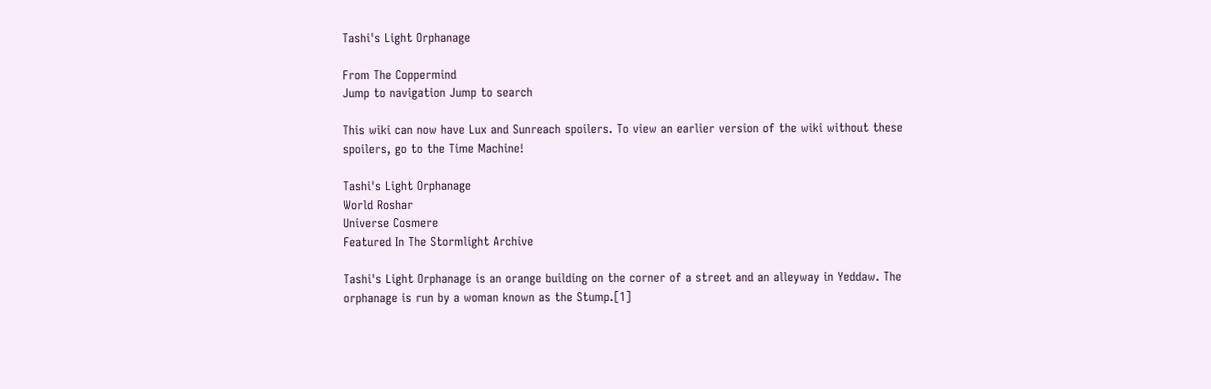Tashi's Light Orphanage

From The Coppermind
Jump to navigation Jump to search

This wiki can now have Lux and Sunreach spoilers. To view an earlier version of the wiki without these spoilers, go to the Time Machine!

Tashi's Light Orphanage
World Roshar
Universe Cosmere
Featured In The Stormlight Archive

Tashi's Light Orphanage is an orange building on the corner of a street and an alleyway in Yeddaw. The orphanage is run by a woman known as the Stump.[1]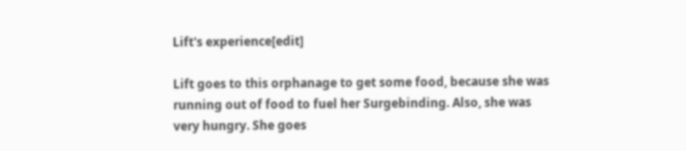Lift's experience[edit]

Lift goes to this orphanage to get some food, because she was running out of food to fuel her Surgebinding. Also, she was very hungry. She goes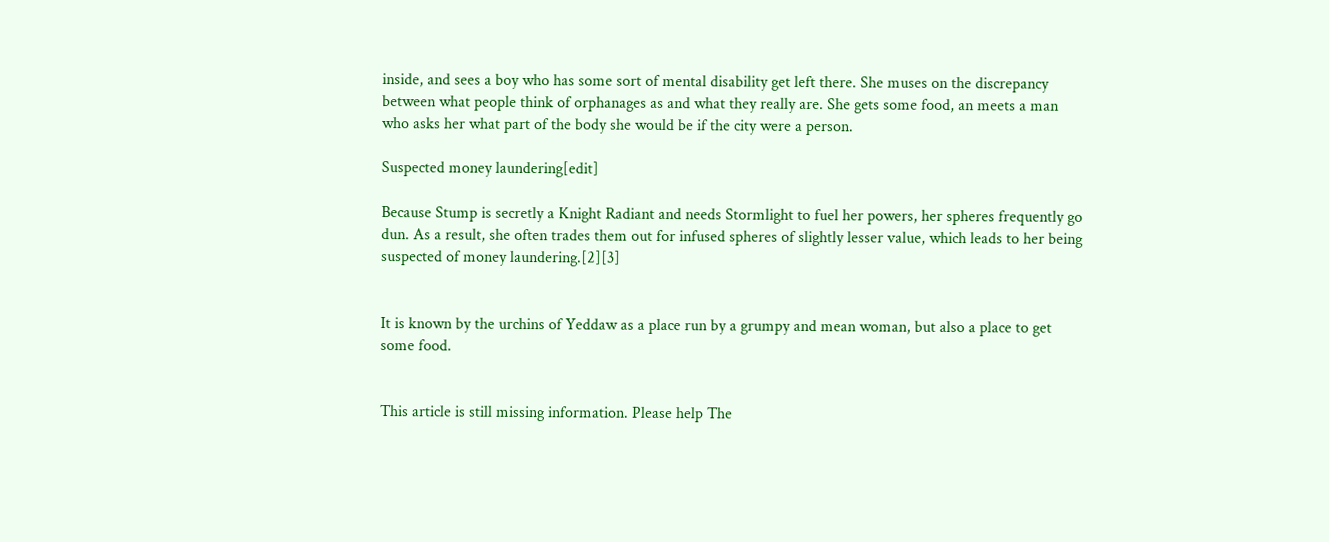inside, and sees a boy who has some sort of mental disability get left there. She muses on the discrepancy between what people think of orphanages as and what they really are. She gets some food, an meets a man who asks her what part of the body she would be if the city were a person.

Suspected money laundering[edit]

Because Stump is secretly a Knight Radiant and needs Stormlight to fuel her powers, her spheres frequently go dun. As a result, she often trades them out for infused spheres of slightly lesser value, which leads to her being suspected of money laundering.[2][3]


It is known by the urchins of Yeddaw as a place run by a grumpy and mean woman, but also a place to get some food.


This article is still missing information. Please help The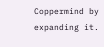Coppermind by expanding it.